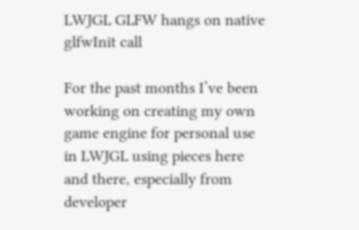LWJGL GLFW hangs on native glfwInit call

For the past months I’ve been working on creating my own game engine for personal use in LWJGL using pieces here and there, especially from developer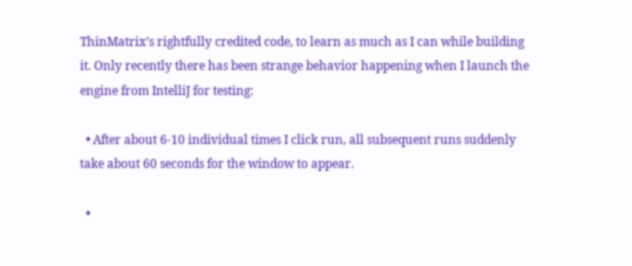ThinMatrix’s rightfully credited code, to learn as much as I can while building it. Only recently there has been strange behavior happening when I launch the engine from IntelliJ for testing:

  • After about 6-10 individual times I click run, all subsequent runs suddenly take about 60 seconds for the window to appear.

  •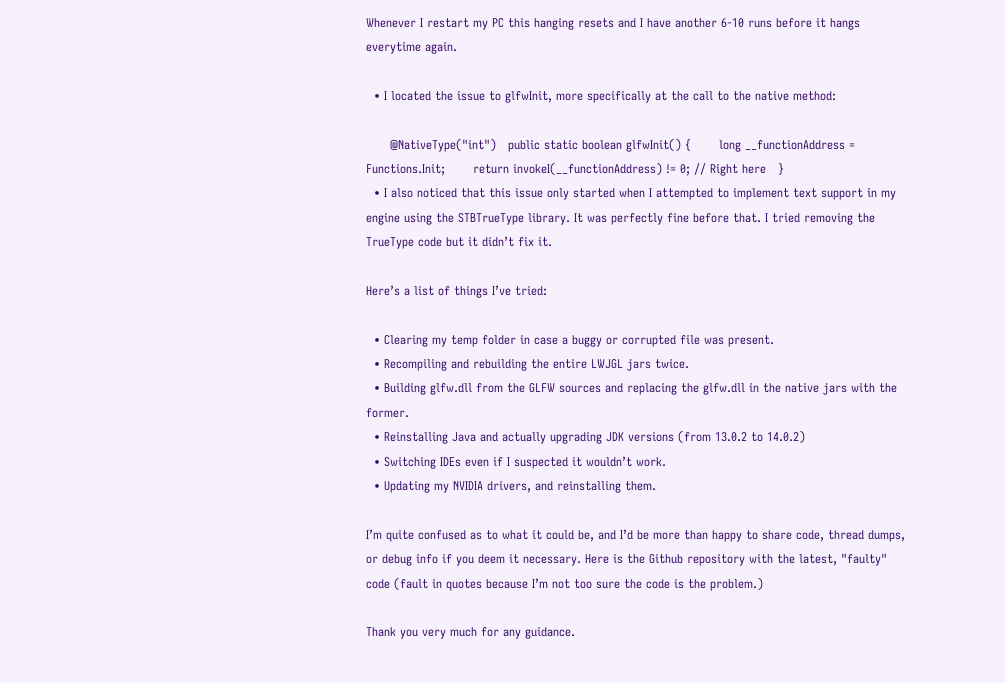Whenever I restart my PC this hanging resets and I have another 6-10 runs before it hangs everytime again.

  • I located the issue to glfwInit, more specifically at the call to the native method:

      @NativeType("int")   public static boolean glfwInit() {       long __functionAddress = Functions.Init;       return invokeI(__functionAddress) != 0; // Right here   }
  • I also noticed that this issue only started when I attempted to implement text support in my engine using the STBTrueType library. It was perfectly fine before that. I tried removing the TrueType code but it didn’t fix it.

Here’s a list of things I’ve tried:

  • Clearing my temp folder in case a buggy or corrupted file was present.
  • Recompiling and rebuilding the entire LWJGL jars twice.
  • Building glfw.dll from the GLFW sources and replacing the glfw.dll in the native jars with the former.
  • Reinstalling Java and actually upgrading JDK versions (from 13.0.2 to 14.0.2)
  • Switching IDEs even if I suspected it wouldn’t work.
  • Updating my NVIDIA drivers, and reinstalling them.

I’m quite confused as to what it could be, and I’d be more than happy to share code, thread dumps, or debug info if you deem it necessary. Here is the Github repository with the latest, "faulty" code (fault in quotes because I’m not too sure the code is the problem.)

Thank you very much for any guidance.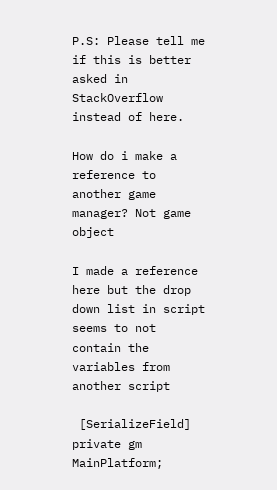P.S: Please tell me if this is better asked in StackOverflow instead of here.

How do i make a reference to another game manager? Not game object

I made a reference here but the drop down list in script seems to not contain the variables from another script

 [SerializeField] private gm MainPlatform;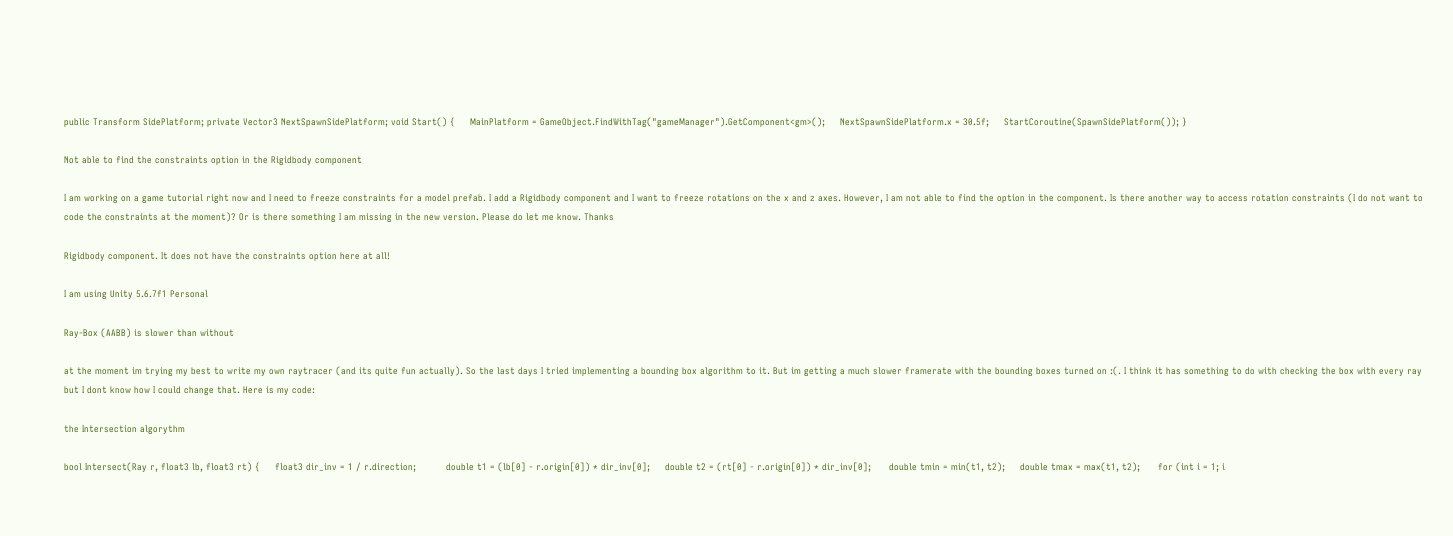public Transform SidePlatform; private Vector3 NextSpawnSidePlatform; void Start() {     MainPlatform = GameObject.FindWithTag("gameManager").GetComponent<gm>();     NextSpawnSidePlatform.x = 30.5f;     StartCoroutine(SpawnSidePlatform()); }

Not able to find the constraints option in the Rigidbody component

I am working on a game tutorial right now and I need to freeze constraints for a model prefab. I add a Rigidbody component and I want to freeze rotations on the x and z axes. However, I am not able to find the option in the component. Is there another way to access rotation constraints (I do not want to code the constraints at the moment)? Or is there something I am missing in the new version. Please do let me know. Thanks

Rigidbody component. It does not have the constraints option here at all!

I am using Unity 5.6.7f1 Personal

Ray-Box (AABB) is slower than without

at the moment im trying my best to write my own raytracer (and its quite fun actually). So the last days I tried implementing a bounding box algorithm to it. But im getting a much slower framerate with the bounding boxes turned on :(. I think it has something to do with checking the box with every ray but I dont know how I could change that. Here is my code:

the Intersection algorythm

bool Intersect(Ray r, float3 lb, float3 rt) {     float3 dir_inv = 1 / r.direction;          double t1 = (lb[0] - r.origin[0]) * dir_inv[0];     double t2 = (rt[0] - r.origin[0]) * dir_inv[0];      double tmin = min(t1, t2);     double tmax = max(t1, t2);      for (int i = 1; i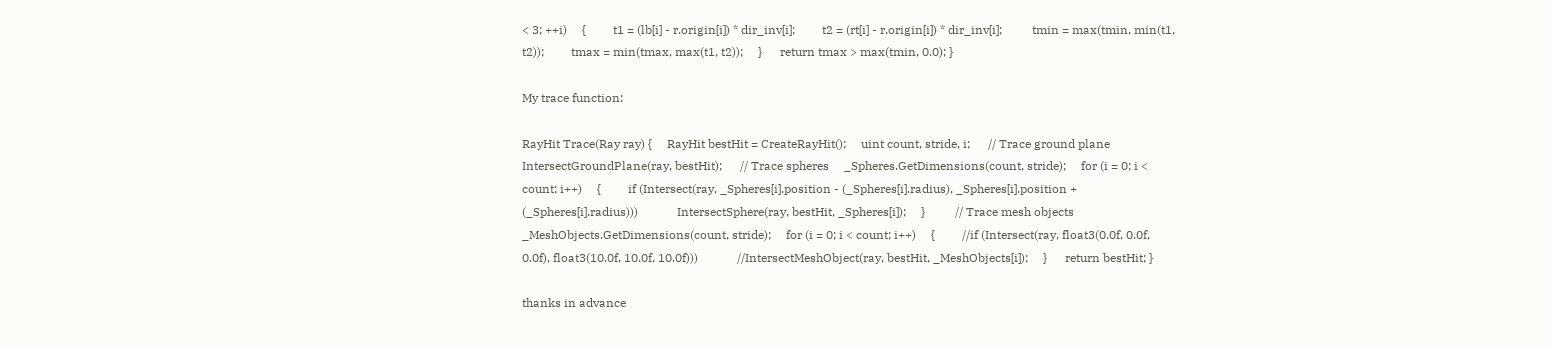< 3; ++i)     {         t1 = (lb[i] - r.origin[i]) * dir_inv[i];         t2 = (rt[i] - r.origin[i]) * dir_inv[i];          tmin = max(tmin, min(t1, t2));         tmax = min(tmax, max(t1, t2));     }      return tmax > max(tmin, 0.0); }

My trace function:

RayHit Trace(Ray ray) {     RayHit bestHit = CreateRayHit();     uint count, stride, i;      // Trace ground plane     IntersectGroundPlane(ray, bestHit);      // Trace spheres     _Spheres.GetDimensions(count, stride);     for (i = 0; i < count; i++)     {         if (Intersect(ray, _Spheres[i].position - (_Spheres[i].radius), _Spheres[i].position + (_Spheres[i].radius)))             IntersectSphere(ray, bestHit, _Spheres[i]);     }          // Trace mesh objects     _MeshObjects.GetDimensions(count, stride);     for (i = 0; i < count; i++)     {         //if (Intersect(ray, float3(0.0f, 0.0f, 0.0f), float3(10.0f, 10.0f, 10.0f)))             //IntersectMeshObject(ray, bestHit, _MeshObjects[i]);     }      return bestHit; }

thanks in advance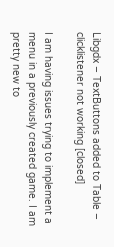Libgdx – TextButtons added to Table – clicklistener not working [closed]

I am having issues trying to implement a menu in a previously created game. I am pretty new to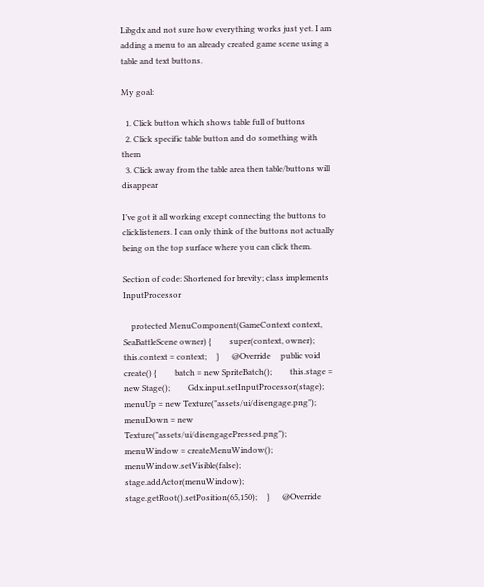Libgdx and not sure how everything works just yet. I am adding a menu to an already created game scene using a table and text buttons.

My goal:

  1. Click button which shows table full of buttons
  2. Click specific table button and do something with them
  3. Click away from the table area then table/buttons will disappear

I’ve got it all working except connecting the buttons to clicklisteners. I can only think of the buttons not actually being on the top surface where you can click them.

Section of code: Shortened for brevity; class implements InputProcessor

    protected MenuComponent(GameContext context, SeaBattleScene owner) {         super(context, owner);         this.context = context;     }      @Override     public void create() {         batch = new SpriteBatch();         this.stage = new Stage();         Gdx.input.setInputProcessor(stage);         menuUp = new Texture("assets/ui/disengage.png");         menuDown = new Texture("assets/ui/disengagePressed.png");         menuWindow = createMenuWindow();         menuWindow.setVisible(false);         stage.addActor(menuWindow);         stage.getRoot().setPosition(65,150);     }      @Override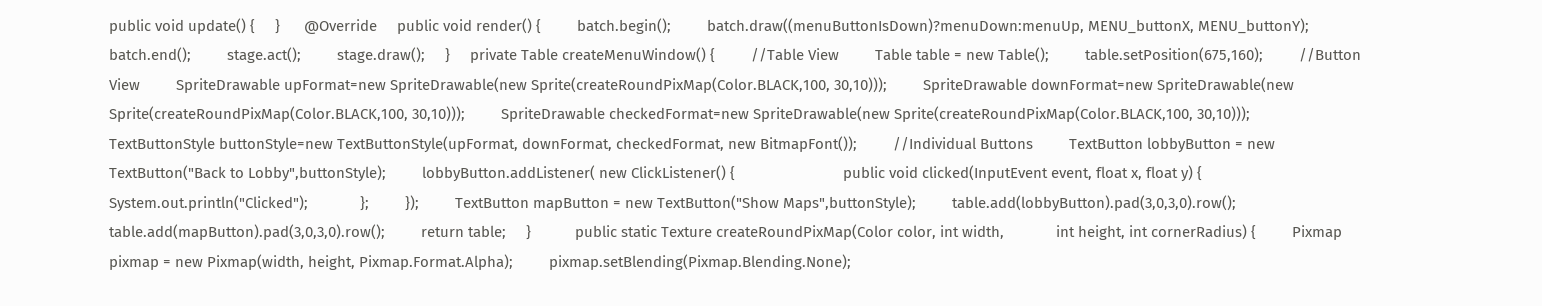public void update() {     }      @Override     public void render() {         batch.begin();         batch.draw((menuButtonIsDown)?menuDown:menuUp, MENU_buttonX, MENU_buttonY);         batch.end();         stage.act();         stage.draw();     }     private Table createMenuWindow() {         //Table View         Table table = new Table();         table.setPosition(675,160);         //Button View         SpriteDrawable upFormat=new SpriteDrawable(new Sprite(createRoundPixMap(Color.BLACK,100, 30,10)));         SpriteDrawable downFormat=new SpriteDrawable(new Sprite(createRoundPixMap(Color.BLACK,100, 30,10)));         SpriteDrawable checkedFormat=new SpriteDrawable(new Sprite(createRoundPixMap(Color.BLACK,100, 30,10)));         TextButtonStyle buttonStyle=new TextButtonStyle(upFormat, downFormat, checkedFormat, new BitmapFont());         //Individual Buttons         TextButton lobbyButton = new TextButton("Back to Lobby",buttonStyle);         lobbyButton.addListener( new ClickListener() {                           public void clicked(InputEvent event, float x, float y) {                 System.out.println("Clicked");             };         });         TextButton mapButton = new TextButton("Show Maps",buttonStyle);         table.add(lobbyButton).pad(3,0,3,0).row();         table.add(mapButton).pad(3,0,3,0).row();         return table;     }           public static Texture createRoundPixMap(Color color, int width,             int height, int cornerRadius) {         Pixmap pixmap = new Pixmap(width, height, Pixmap.Format.Alpha);         pixmap.setBlending(Pixmap.Blending.None);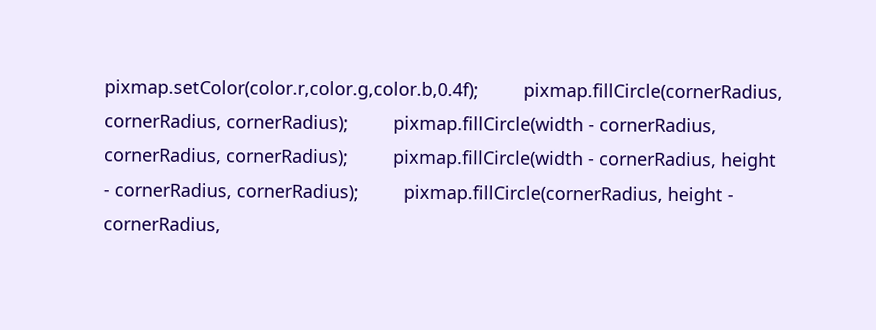pixmap.setColor(color.r,color.g,color.b,0.4f);         pixmap.fillCircle(cornerRadius, cornerRadius, cornerRadius);         pixmap.fillCircle(width - cornerRadius, cornerRadius, cornerRadius);         pixmap.fillCircle(width - cornerRadius, height - cornerRadius, cornerRadius);         pixmap.fillCircle(cornerRadius, height - cornerRadius,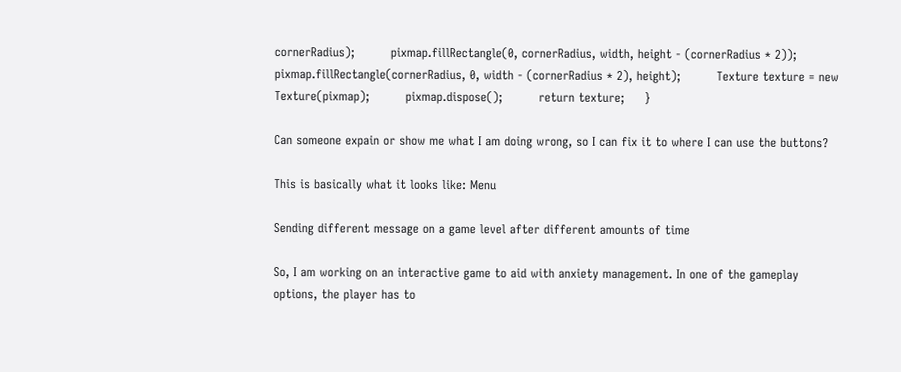cornerRadius);         pixmap.fillRectangle(0, cornerRadius, width, height - (cornerRadius * 2));         pixmap.fillRectangle(cornerRadius, 0, width - (cornerRadius * 2), height);         Texture texture = new Texture(pixmap);         pixmap.dispose();         return texture;     }

Can someone expain or show me what I am doing wrong, so I can fix it to where I can use the buttons?

This is basically what it looks like: Menu

Sending different message on a game level after different amounts of time

So, I am working on an interactive game to aid with anxiety management. In one of the gameplay options, the player has to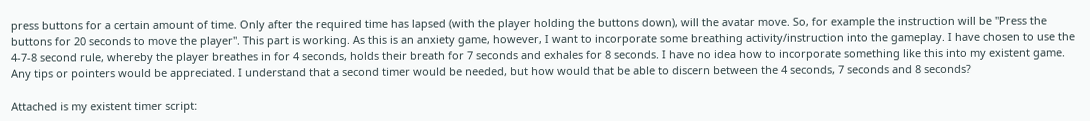press buttons for a certain amount of time. Only after the required time has lapsed (with the player holding the buttons down), will the avatar move. So, for example the instruction will be "Press the buttons for 20 seconds to move the player". This part is working. As this is an anxiety game, however, I want to incorporate some breathing activity/instruction into the gameplay. I have chosen to use the 4-7-8 second rule, whereby the player breathes in for 4 seconds, holds their breath for 7 seconds and exhales for 8 seconds. I have no idea how to incorporate something like this into my existent game. Any tips or pointers would be appreciated. I understand that a second timer would be needed, but how would that be able to discern between the 4 seconds, 7 seconds and 8 seconds?

Attached is my existent timer script: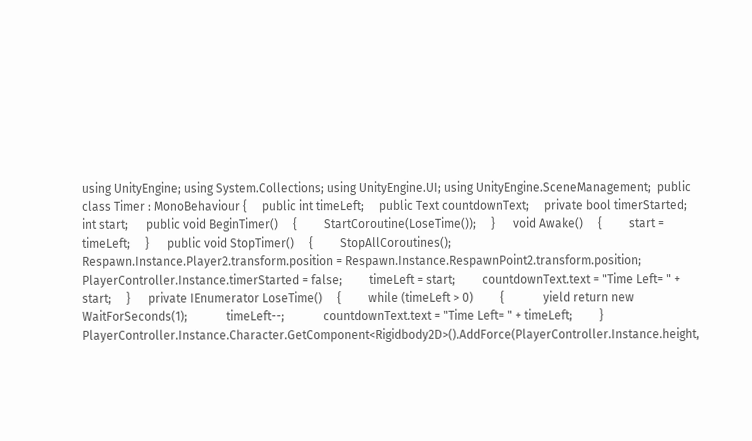using UnityEngine; using System.Collections; using UnityEngine.UI; using UnityEngine.SceneManagement;  public class Timer : MonoBehaviour {     public int timeLeft;     public Text countdownText;     private bool timerStarted;      int start;      public void BeginTimer()     {         StartCoroutine(LoseTime());     }      void Awake()     {         start = timeLeft;     }      public void StopTimer()     {         StopAllCoroutines();         Respawn.Instance.Player2.transform.position = Respawn.Instance.RespawnPoint2.transform.position;         PlayerController.Instance.timerStarted = false;         timeLeft = start;         countdownText.text = "Time Left= " + start;     }      private IEnumerator LoseTime()     {         while (timeLeft > 0)         {             yield return new WaitForSeconds(1);             timeLeft--;             countdownText.text = "Time Left= " + timeLeft;         }                 PlayerController.Instance.Character.GetComponent<Rigidbody2D>().AddForce(PlayerController.Instance.height,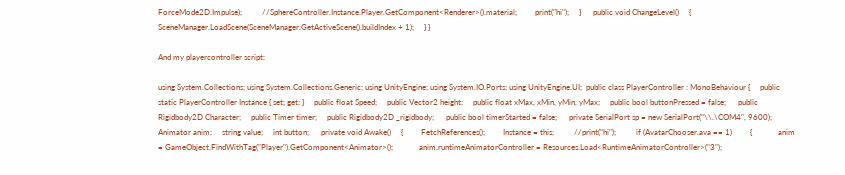ForceMode2D.Impulse);          //SphereController.Instance.Player.GetComponent<Renderer>().material;         print("hi");     }      public void ChangeLevel()     {         SceneManager.LoadScene(SceneManager.GetActiveScene().buildIndex + 1);     } }

And my playercontroller script:

using System.Collections; using System.Collections.Generic; using UnityEngine; using System.IO.Ports; using UnityEngine.UI;  public class PlayerController : MonoBehaviour {     public static PlayerController Instance { set; get; }     public float Speed;     public Vector2 height;     public float xMax, xMin, yMin, yMax;     public bool buttonPressed = false;      public Rigidbody2D Character;     public Timer timer;     public Rigidbody2D _rigidbody;      public bool timerStarted = false;      private SerialPort sp = new SerialPort("\\.\COM4", 9600);      Animator anim;     string value;     int button;      private void Awake()     {         FetchReferences();         Instance = this;          //print("hi");          if (AvatarChooser.ava == 1)         {             anim = GameObject.FindWithTag("Player").GetComponent<Animator>();             anim.runtimeAnimatorController = Resources.Load<RuntimeAnimatorController>("3");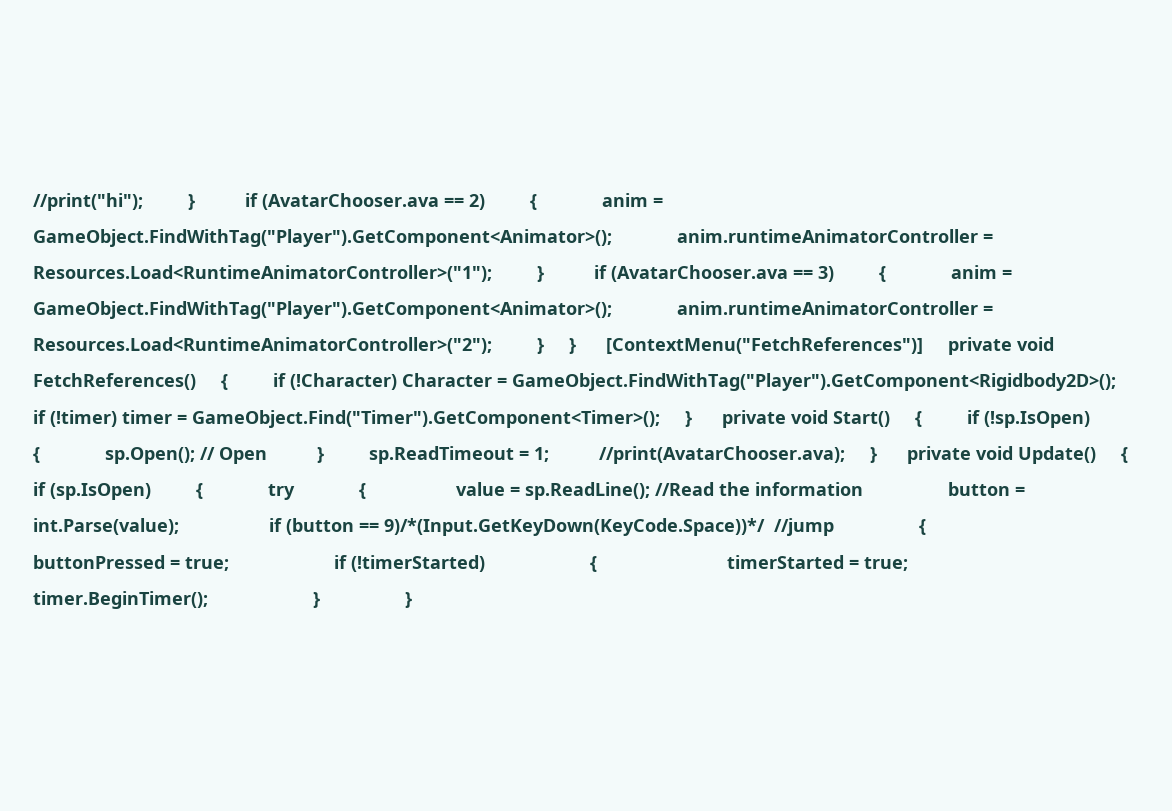//print("hi");         }          if (AvatarChooser.ava == 2)         {             anim = GameObject.FindWithTag("Player").GetComponent<Animator>();             anim.runtimeAnimatorController = Resources.Load<RuntimeAnimatorController>("1");         }          if (AvatarChooser.ava == 3)         {             anim = GameObject.FindWithTag("Player").GetComponent<Animator>();             anim.runtimeAnimatorController = Resources.Load<RuntimeAnimatorController>("2");         }     }      [ContextMenu("FetchReferences")]     private void FetchReferences()     {         if (!Character) Character = GameObject.FindWithTag("Player").GetComponent<Rigidbody2D>();         if (!timer) timer = GameObject.Find("Timer").GetComponent<Timer>();     }      private void Start()     {         if (!sp.IsOpen)         {             sp.Open(); // Open          }         sp.ReadTimeout = 1;          //print(AvatarChooser.ava);     }      private void Update()     {         if (sp.IsOpen)         {             try             {                  value = sp.ReadLine(); //Read the information                 button = int.Parse(value);                  if (button == 9)/*(Input.GetKeyDown(KeyCode.Space))*/  //jump                 {                     buttonPressed = true;                     if (!timerStarted)                     {                          timerStarted = true;                         timer.BeginTimer();                     }                 }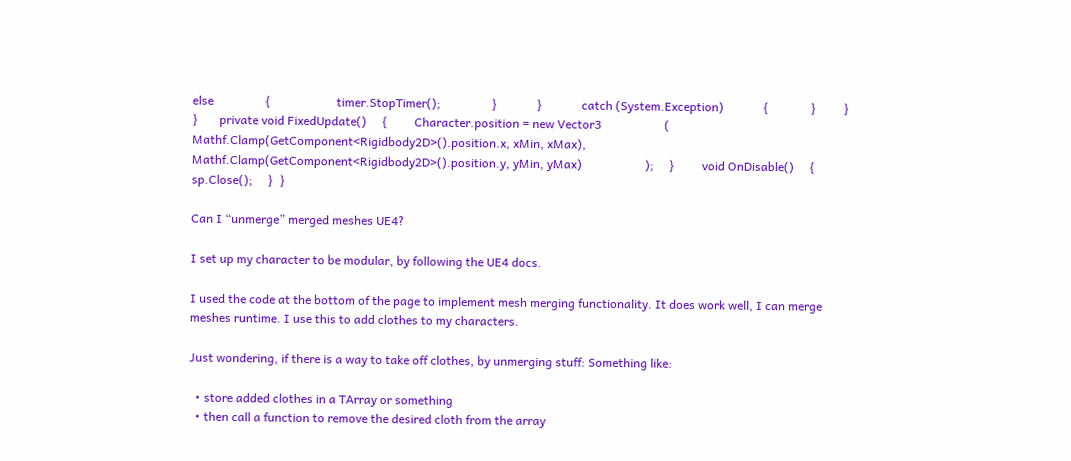else                 {                      timer.StopTimer();                 }             }             catch (System.Exception)             {              }         }     }       private void FixedUpdate()     {         Character.position = new Vector3                     (                         Mathf.Clamp(GetComponent<Rigidbody2D>().position.x, xMin, xMax),                         Mathf.Clamp(GetComponent<Rigidbody2D>().position.y, yMin, yMax)                     );     }         void OnDisable()     {         sp.Close();     }  }

Can I “unmerge” merged meshes UE4?

I set up my character to be modular, by following the UE4 docs.

I used the code at the bottom of the page to implement mesh merging functionality. It does work well, I can merge meshes runtime. I use this to add clothes to my characters.

Just wondering, if there is a way to take off clothes, by unmerging stuff: Something like:

  • store added clothes in a TArray or something
  • then call a function to remove the desired cloth from the array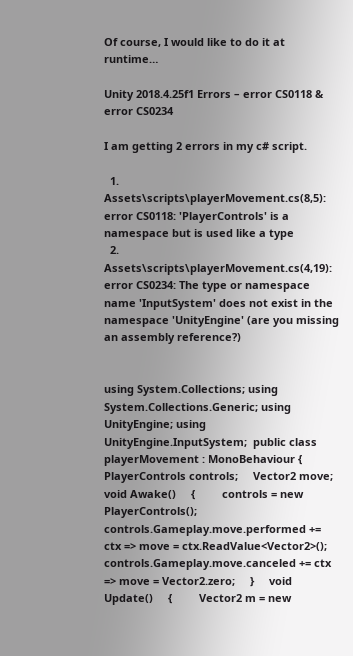Of course, I would like to do it at runtime…

Unity 2018.4.25f1 Errors – error CS0118 & error CS0234

I am getting 2 errors in my c# script.

  1. Assets\scripts\playerMovement.cs(8,5): error CS0118: 'PlayerControls' is a namespace but is used like a type
  2. Assets\scripts\playerMovement.cs(4,19): error CS0234: The type or namespace name 'InputSystem' does not exist in the namespace 'UnityEngine' (are you missing an assembly reference?)


using System.Collections; using System.Collections.Generic; using UnityEngine; using UnityEngine.InputSystem;  public class playerMovement : MonoBehaviour {     PlayerControls controls;     Vector2 move;     void Awake()     {         controls = new PlayerControls();          controls.Gameplay.move.performed += ctx => move = ctx.ReadValue<Vector2>();         controls.Gameplay.move.canceled += ctx => move = Vector2.zero;     }     void Update()     {         Vector2 m = new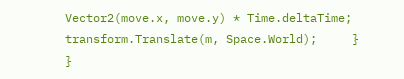Vector2(move.x, move.y) * Time.deltaTime;         transform.Translate(m, Space.World);     } }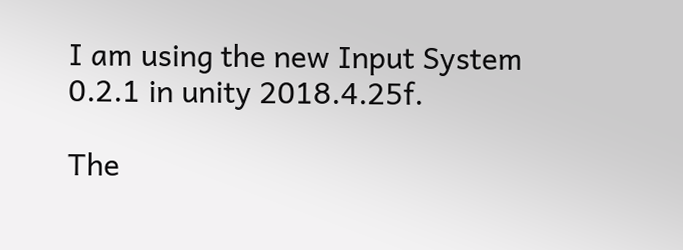I am using the new Input System 0.2.1 in unity 2018.4.25f.

The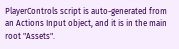PlayerControls script is auto-generated from an Actions Input object, and it is in the main root "Assets".